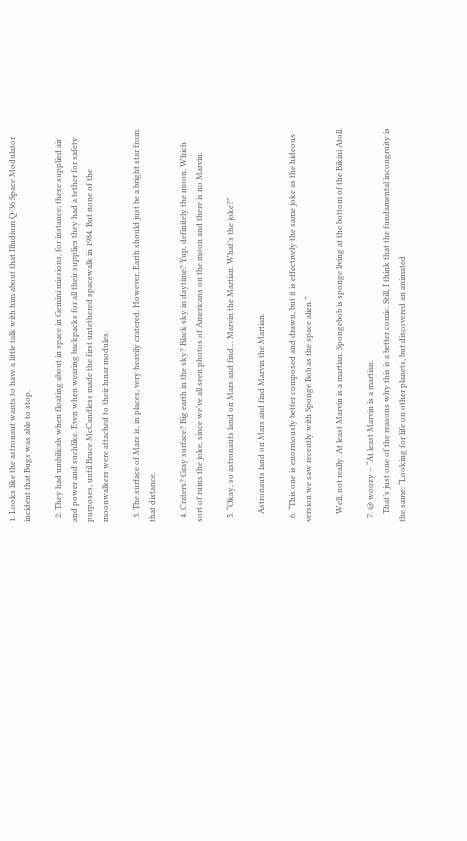1. Looks like the astronaut wants to have a little talk with him about that Illudium Q-36 Space Modulator incident that Bugs was able to stop.

  2. They had umbilicals when floating about in space in Gemini missions, for instance; these supplied air and power and suchlike. Even when wearing backpacks for all their supplies they had a tether for safety purposes, until Bruce McCandless made the first untethered spacewalk in 1984. But none of the moonwalkers were attached to their lunar modules.

  3. The surface of Mars is, in places, very heavily cratered. However, Earth should just be a bright star from that distance.

  4. Craters? Gray surface? Big earth in the sky? Black sky in daytime? Yup, definitely the moon. Which sort of ruins the joke, since we’ve all seen photos of Americans on the moon and there is no Marvin.

  5. “Okay, so astronauts land on Mars and find… Marvin the Martian. What’s the joke?”

    Astronauts land on Mars and find Marvin the Martian.

  6. “This one is enormously better composed and drawn, but it is effectively the same joke as the hideous version we saw recently with Sponge Bob as the space alien.”

    Well, not really. At least Marvin is a martian. Spongebob is sponge living at the bottom of the Bikini Atoll.

  7. @ woozy – “At least Marvin is a martian.
    That’s just one of the reasons why this is a better comic. Still, I think that the fundamental incongruity is the same: “Looking for life on other planets, but discovered an animated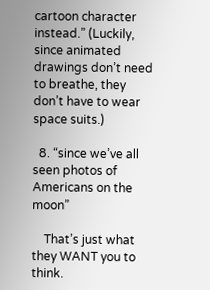cartoon character instead.” (Luckily, since animated drawings don’t need to breathe, they don’t have to wear space suits.)

  8. “since we’ve all seen photos of Americans on the moon”

    That’s just what they WANT you to think.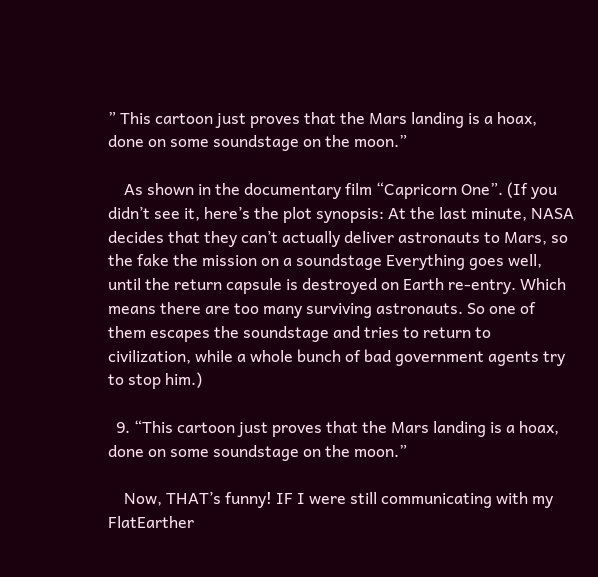” This cartoon just proves that the Mars landing is a hoax, done on some soundstage on the moon.”

    As shown in the documentary film “Capricorn One”. (If you didn’t see it, here’s the plot synopsis: At the last minute, NASA decides that they can’t actually deliver astronauts to Mars, so the fake the mission on a soundstage Everything goes well, until the return capsule is destroyed on Earth re-entry. Which means there are too many surviving astronauts. So one of them escapes the soundstage and tries to return to civilization, while a whole bunch of bad government agents try to stop him.)

  9. “This cartoon just proves that the Mars landing is a hoax, done on some soundstage on the moon.”

    Now, THAT’s funny! IF I were still communicating with my FlatEarther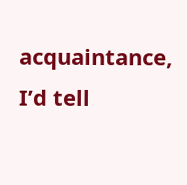acquaintance, I’d tell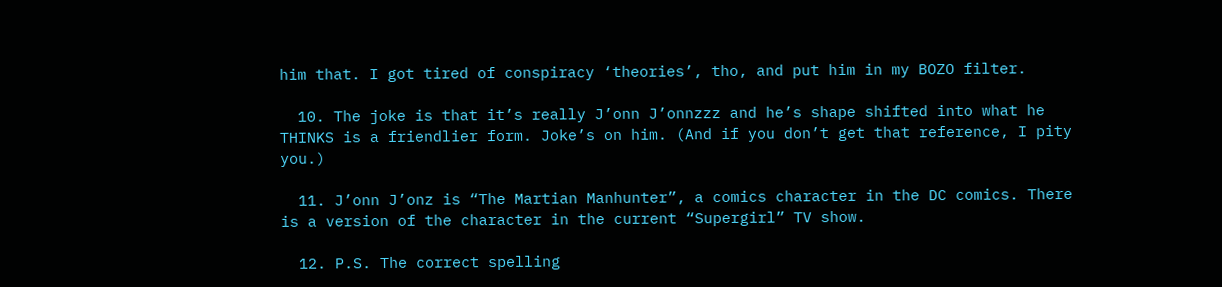him that. I got tired of conspiracy ‘theories’, tho, and put him in my BOZO filter.

  10. The joke is that it’s really J’onn J’onnzzz and he’s shape shifted into what he THINKS is a friendlier form. Joke’s on him. (And if you don’t get that reference, I pity you.)

  11. J’onn J’onz is “The Martian Manhunter”, a comics character in the DC comics. There is a version of the character in the current “Supergirl” TV show.

  12. P.S. The correct spelling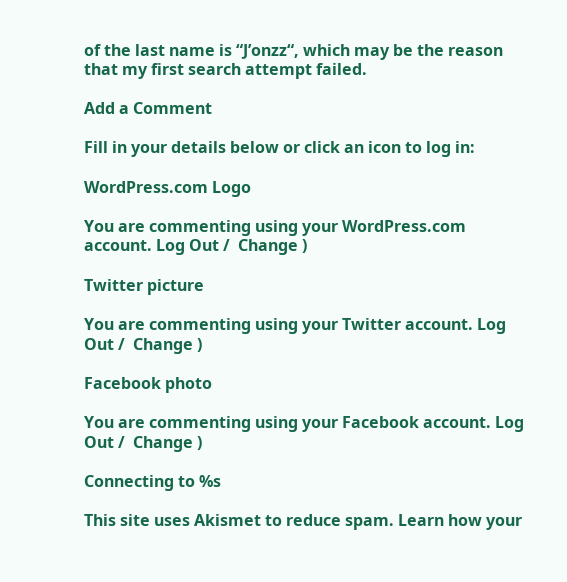of the last name is “J’onzz“, which may be the reason that my first search attempt failed.

Add a Comment

Fill in your details below or click an icon to log in:

WordPress.com Logo

You are commenting using your WordPress.com account. Log Out /  Change )

Twitter picture

You are commenting using your Twitter account. Log Out /  Change )

Facebook photo

You are commenting using your Facebook account. Log Out /  Change )

Connecting to %s

This site uses Akismet to reduce spam. Learn how your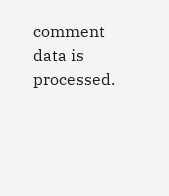comment data is processed.